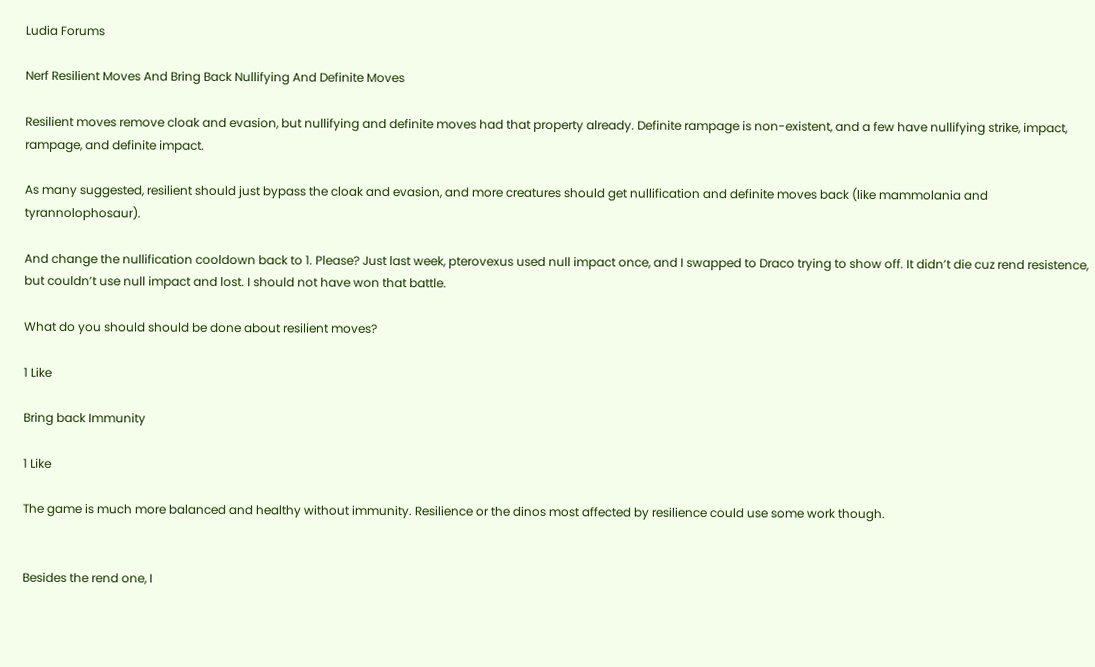Ludia Forums

Nerf Resilient Moves And Bring Back Nullifying And Definite Moves

Resilient moves remove cloak and evasion, but nullifying and definite moves had that property already. Definite rampage is non-existent, and a few have nullifying strike, impact, rampage, and definite impact.

As many suggested, resilient should just bypass the cloak and evasion, and more creatures should get nullification and definite moves back (like mammolania and tyrannolophosaur).

And change the nullification cooldown back to 1. Please? Just last week, pterovexus used null impact once, and I swapped to Draco trying to show off. It didn’t die cuz rend resistence, but couldn’t use null impact and lost. I should not have won that battle.

What do you should should be done about resilient moves?

1 Like

Bring back Immunity

1 Like

The game is much more balanced and healthy without immunity. Resilience or the dinos most affected by resilience could use some work though.


Besides the rend one, I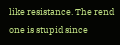like resistance. The rend one is stupid since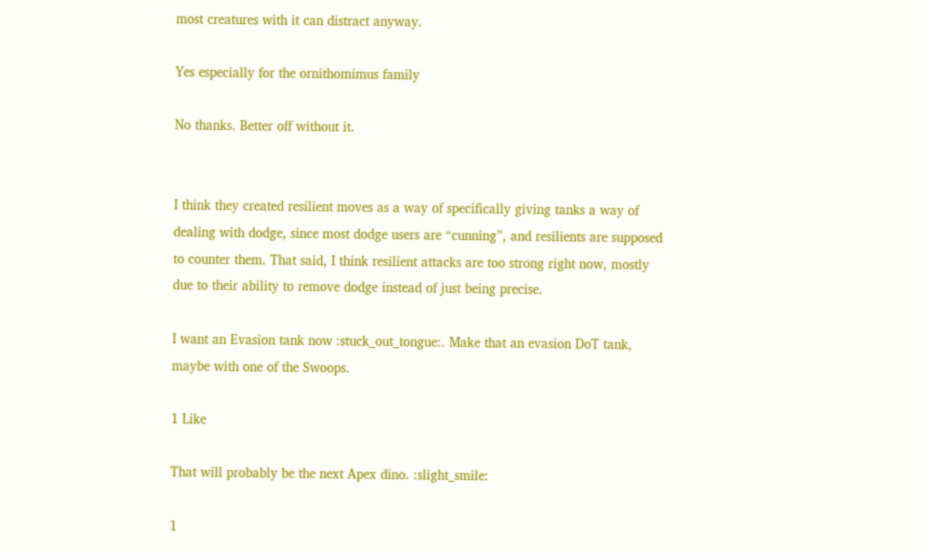most creatures with it can distract anyway.

Yes especially for the ornithomimus family

No thanks. Better off without it.


I think they created resilient moves as a way of specifically giving tanks a way of dealing with dodge, since most dodge users are “cunning”, and resilients are supposed to counter them. That said, I think resilient attacks are too strong right now, mostly due to their ability to remove dodge instead of just being precise.

I want an Evasion tank now :stuck_out_tongue:. Make that an evasion DoT tank, maybe with one of the Swoops.

1 Like

That will probably be the next Apex dino. :slight_smile:

1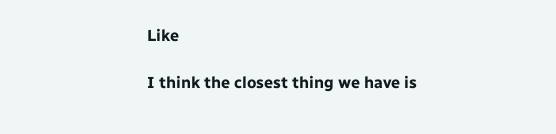Like

I think the closest thing we have is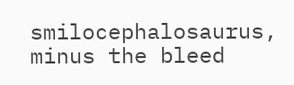smilocephalosaurus, minus the bleed